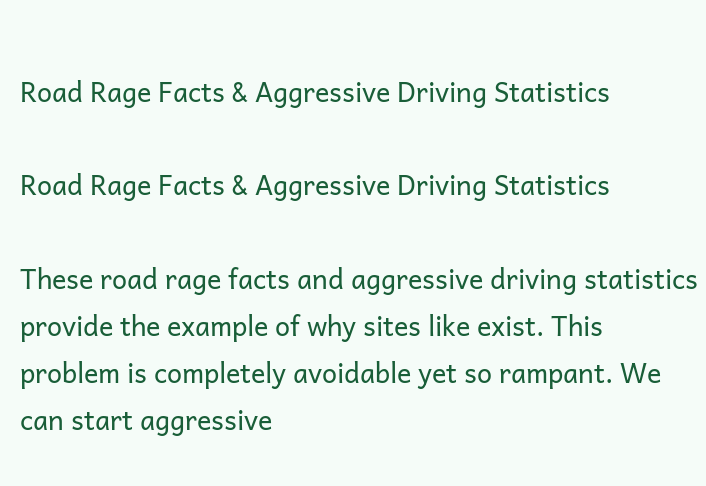Road Rage Facts & Aggressive Driving Statistics

Road Rage Facts & Aggressive Driving Statistics

These road rage facts and aggressive driving statistics provide the example of why sites like exist. This problem is completely avoidable yet so rampant. We can start aggressive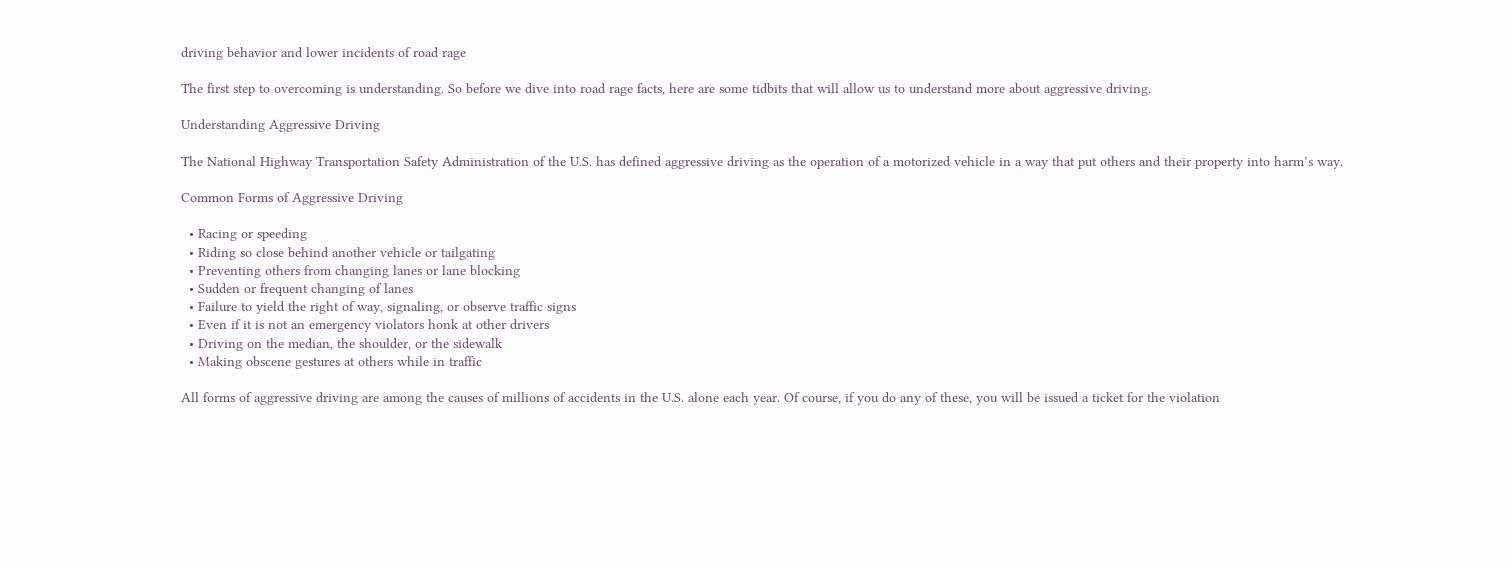driving behavior and lower incidents of road rage

The first step to overcoming is understanding. So before we dive into road rage facts, here are some tidbits that will allow us to understand more about aggressive driving.

Understanding Aggressive Driving

The National Highway Transportation Safety Administration of the U.S. has defined aggressive driving as the operation of a motorized vehicle in a way that put others and their property into harm’s way.

Common Forms of Aggressive Driving

  • Racing or speeding
  • Riding so close behind another vehicle or tailgating
  • Preventing others from changing lanes or lane blocking
  • Sudden or frequent changing of lanes
  • Failure to yield the right of way, signaling, or observe traffic signs
  • Even if it is not an emergency violators honk at other drivers
  • Driving on the median, the shoulder, or the sidewalk
  • Making obscene gestures at others while in traffic

All forms of aggressive driving are among the causes of millions of accidents in the U.S. alone each year. Of course, if you do any of these, you will be issued a ticket for the violation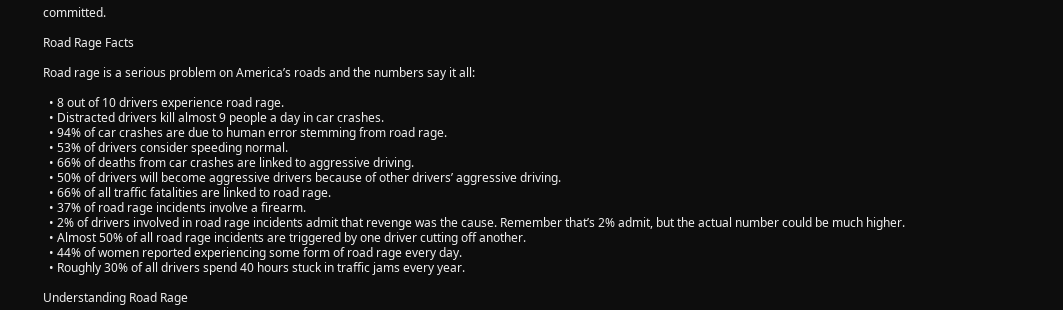committed.

Road Rage Facts

Road rage is a serious problem on America’s roads and the numbers say it all:

  • 8 out of 10 drivers experience road rage.
  • Distracted drivers kill almost 9 people a day in car crashes.
  • 94% of car crashes are due to human error stemming from road rage.
  • 53% of drivers consider speeding normal.
  • 66% of deaths from car crashes are linked to aggressive driving.
  • 50% of drivers will become aggressive drivers because of other drivers’ aggressive driving.
  • 66% of all traffic fatalities are linked to road rage.
  • 37% of road rage incidents involve a firearm.
  • 2% of drivers involved in road rage incidents admit that revenge was the cause. Remember that’s 2% admit, but the actual number could be much higher.
  • Almost 50% of all road rage incidents are triggered by one driver cutting off another.
  • 44% of women reported experiencing some form of road rage every day.
  • Roughly 30% of all drivers spend 40 hours stuck in traffic jams every year.

Understanding Road Rage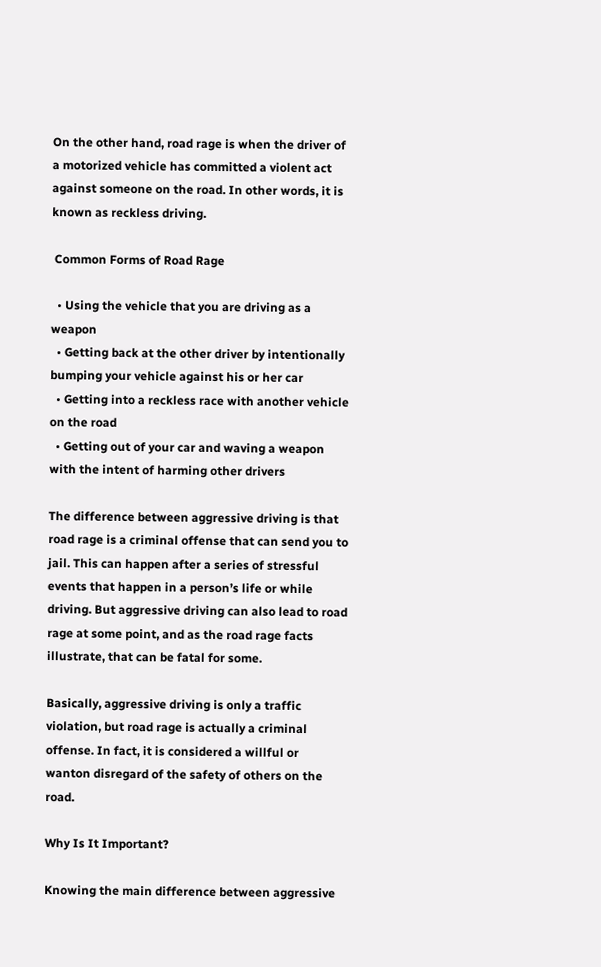On the other hand, road rage is when the driver of a motorized vehicle has committed a violent act against someone on the road. In other words, it is known as reckless driving.

 Common Forms of Road Rage

  • Using the vehicle that you are driving as a weapon
  • Getting back at the other driver by intentionally bumping your vehicle against his or her car
  • Getting into a reckless race with another vehicle on the road
  • Getting out of your car and waving a weapon with the intent of harming other drivers

The difference between aggressive driving is that road rage is a criminal offense that can send you to jail. This can happen after a series of stressful events that happen in a person’s life or while driving. But aggressive driving can also lead to road rage at some point, and as the road rage facts illustrate, that can be fatal for some.

Basically, aggressive driving is only a traffic violation, but road rage is actually a criminal offense. In fact, it is considered a willful or wanton disregard of the safety of others on the road.

Why Is It Important?

Knowing the main difference between aggressive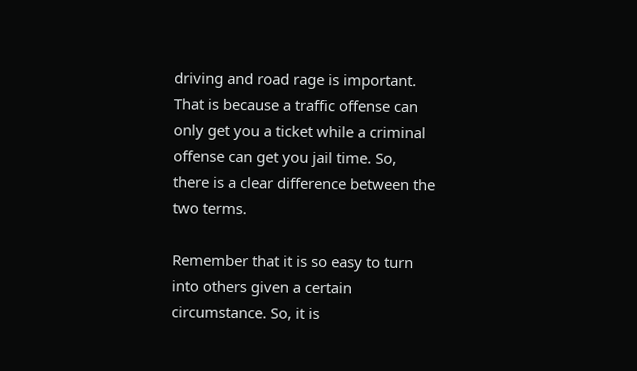driving and road rage is important. That is because a traffic offense can only get you a ticket while a criminal offense can get you jail time. So, there is a clear difference between the two terms.

Remember that it is so easy to turn into others given a certain circumstance. So, it is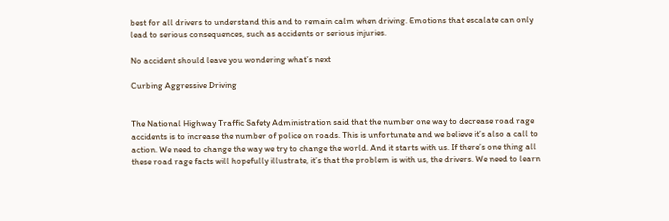best for all drivers to understand this and to remain calm when driving. Emotions that escalate can only lead to serious consequences, such as accidents or serious injuries.

No accident should leave you wondering what’s next

Curbing Aggressive Driving


The National Highway Traffic Safety Administration said that the number one way to decrease road rage accidents is to increase the number of police on roads. This is unfortunate and we believe it’s also a call to action. We need to change the way we try to change the world. And it starts with us. If there’s one thing all these road rage facts will hopefully illustrate, it’s that the problem is with us, the drivers. We need to learn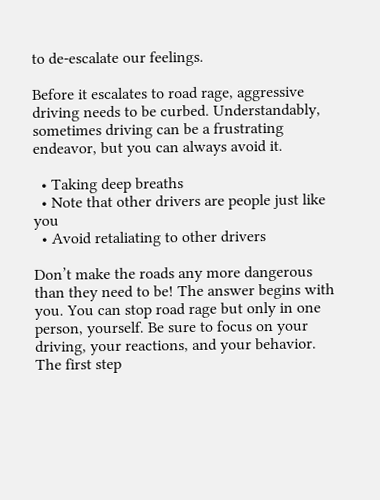to de-escalate our feelings.

Before it escalates to road rage, aggressive driving needs to be curbed. Understandably, sometimes driving can be a frustrating endeavor, but you can always avoid it.

  • Taking deep breaths
  • Note that other drivers are people just like you
  • Avoid retaliating to other drivers

Don’t make the roads any more dangerous than they need to be! The answer begins with you. You can stop road rage but only in one person, yourself. Be sure to focus on your driving, your reactions, and your behavior. The first step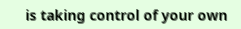is taking control of your own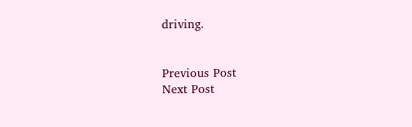driving.


Previous Post
Next Post